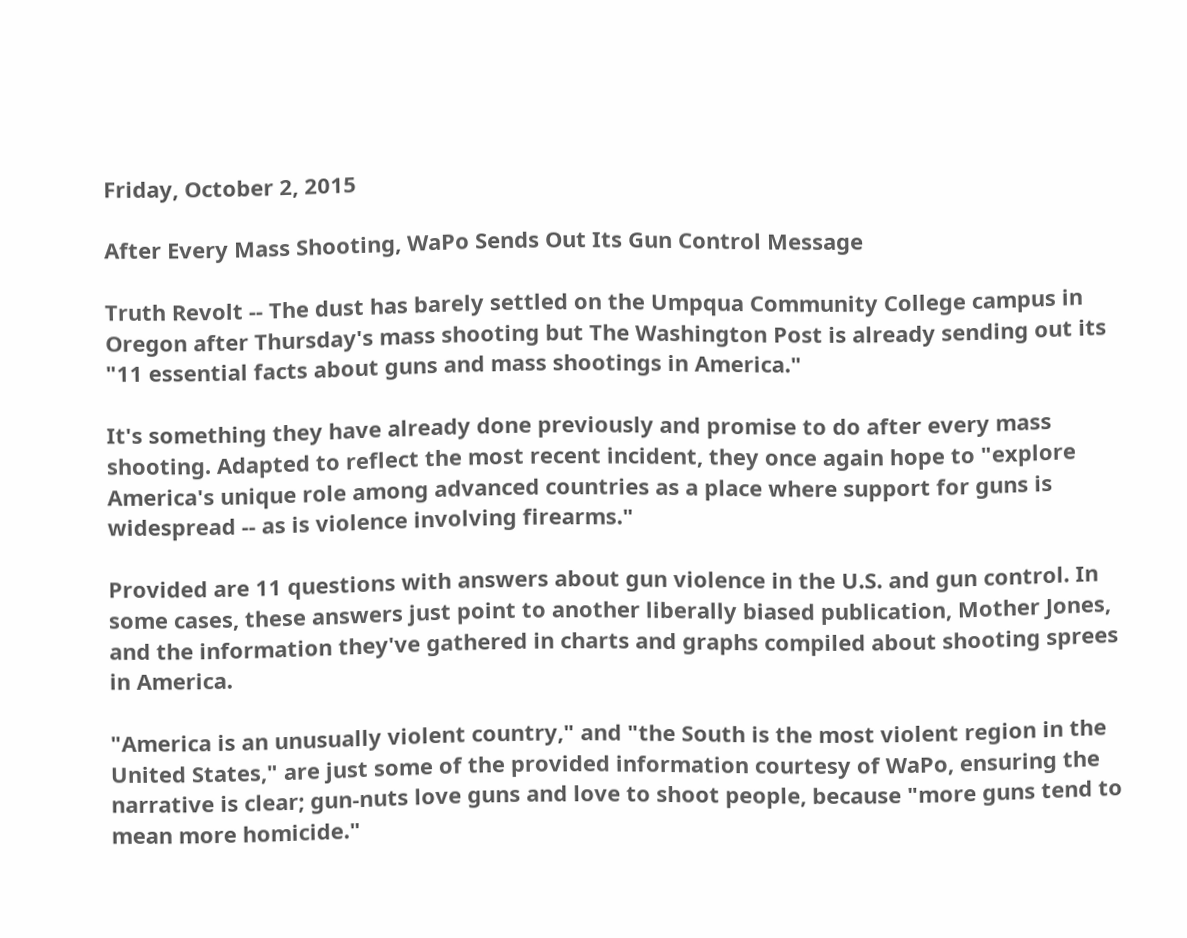Friday, October 2, 2015

After Every Mass Shooting, WaPo Sends Out Its Gun Control Message

Truth Revolt -- The dust has barely settled on the Umpqua Community College campus in Oregon after Thursday's mass shooting but The Washington Post is already sending out its "11 essential facts about guns and mass shootings in America."

It's something they have already done previously and promise to do after every mass shooting. Adapted to reflect the most recent incident, they once again hope to "explore America's unique role among advanced countries as a place where support for guns is widespread -- as is violence involving firearms."

Provided are 11 questions with answers about gun violence in the U.S. and gun control. In some cases, these answers just point to another liberally biased publication, Mother Jones, and the information they've gathered in charts and graphs compiled about shooting sprees in America.

"America is an unusually violent country," and "the South is the most violent region in the United States," are just some of the provided information courtesy of WaPo, ensuring the narrative is clear; gun-nuts love guns and love to shoot people, because "more guns tend to mean more homicide."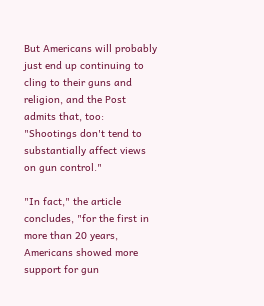But Americans will probably just end up continuing to cling to their guns and religion, and the Post admits that, too: "Shootings don't tend to substantially affect views on gun control."

"In fact," the article concludes, "for the first in more than 20 years, Americans showed more support for gun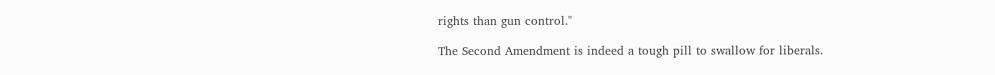rights than gun control."

The Second Amendment is indeed a tough pill to swallow for liberals.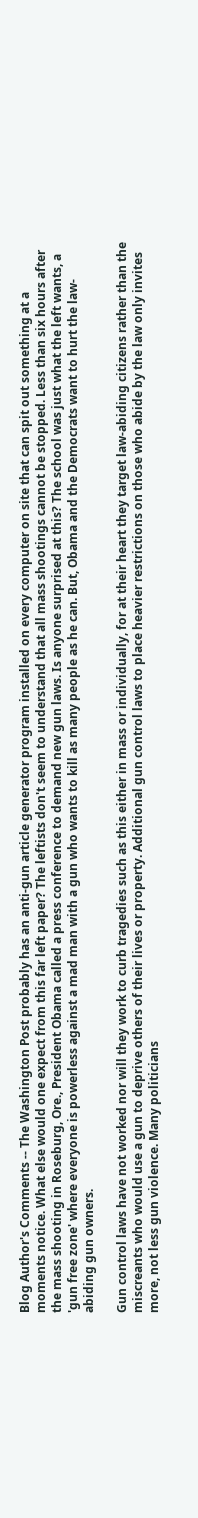Blog Author's Comments -- The Washington Post probably has an anti-gun article generator program installed on every computer on site that can spit out something at a moments notice. What else would one expect from this far left paper? The leftists don't seem to understand that all mass shootings cannot be stopped. Less than six hours after the mass shooting in Roseburg, Ore., President Obama called a press conference to demand new gun laws. Is anyone surprised at this? The school was just what the left wants, a 'gun free zone' where everyone is powerless against a mad man with a gun who wants to kill as many people as he can. But, Obama and the Democrats want to hurt the law-abiding gun owners.

Gun control laws have not worked nor will they work to curb tragedies such as this either in mass or individually, for at their heart they target law-abiding citizens rather than the miscreants who would use a gun to deprive others of their lives or property. Additional gun control laws to place heavier restrictions on those who abide by the law only invites more, not less gun violence. Many politicians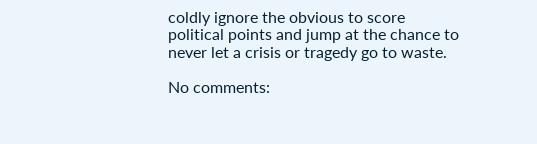coldly ignore the obvious to score political points and jump at the chance to never let a crisis or tragedy go to waste.

No comments: